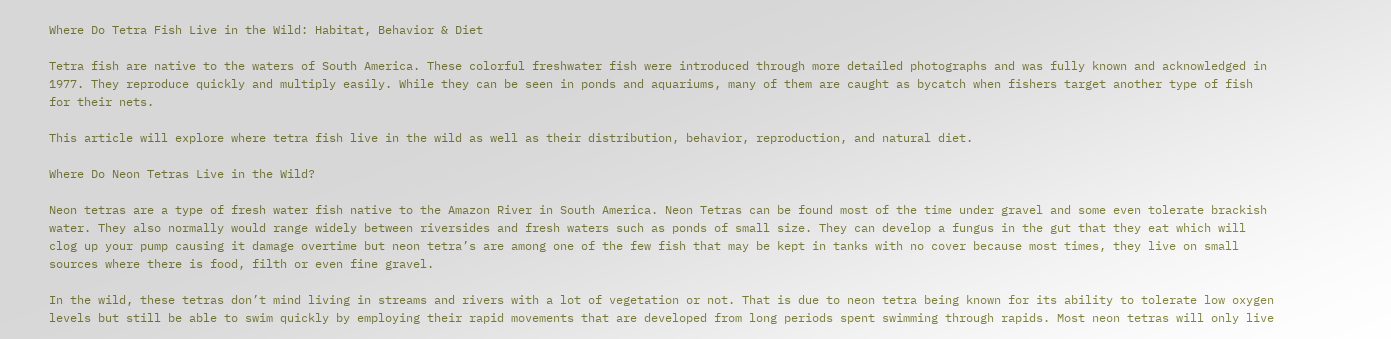Where Do Tetra Fish Live in the Wild: Habitat, Behavior & Diet

Tetra fish are native to the waters of South America. These colorful freshwater fish were introduced through more detailed photographs and was fully known and acknowledged in 1977. They reproduce quickly and multiply easily. While they can be seen in ponds and aquariums, many of them are caught as bycatch when fishers target another type of fish for their nets.

This article will explore where tetra fish live in the wild as well as their distribution, behavior, reproduction, and natural diet.

Where Do Neon Tetras Live in the Wild?

Neon tetras are a type of fresh water fish native to the Amazon River in South America. Neon Tetras can be found most of the time under gravel and some even tolerate brackish water. They also normally would range widely between riversides and fresh waters such as ponds of small size. They can develop a fungus in the gut that they eat which will clog up your pump causing it damage overtime but neon tetra’s are among one of the few fish that may be kept in tanks with no cover because most times, they live on small sources where there is food, filth or even fine gravel.

In the wild, these tetras don’t mind living in streams and rivers with a lot of vegetation or not. That is due to neon tetra being known for its ability to tolerate low oxygen levels but still be able to swim quickly by employing their rapid movements that are developed from long periods spent swimming through rapids. Most neon tetras will only live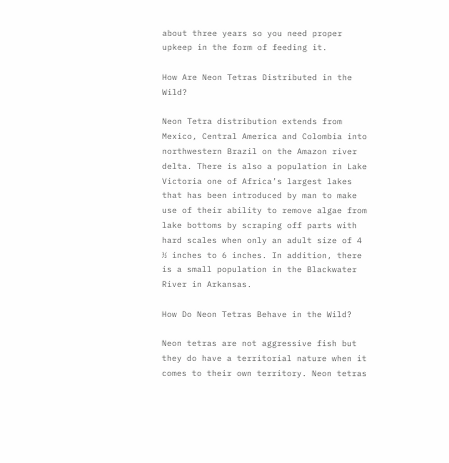about three years so you need proper upkeep in the form of feeding it.

How Are Neon Tetras Distributed in the Wild?

Neon Tetra distribution extends from Mexico, Central America and Colombia into northwestern Brazil on the Amazon river delta. There is also a population in Lake Victoria one of Africa’s largest lakes that has been introduced by man to make use of their ability to remove algae from lake bottoms by scraping off parts with hard scales when only an adult size of 4 ½ inches to 6 inches. In addition, there is a small population in the Blackwater River in Arkansas.

How Do Neon Tetras Behave in the Wild?

Neon tetras are not aggressive fish but they do have a territorial nature when it comes to their own territory. Neon tetras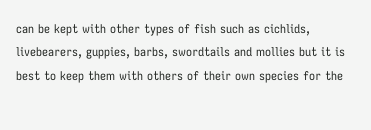can be kept with other types of fish such as cichlids, livebearers, guppies, barbs, swordtails and mollies but it is best to keep them with others of their own species for the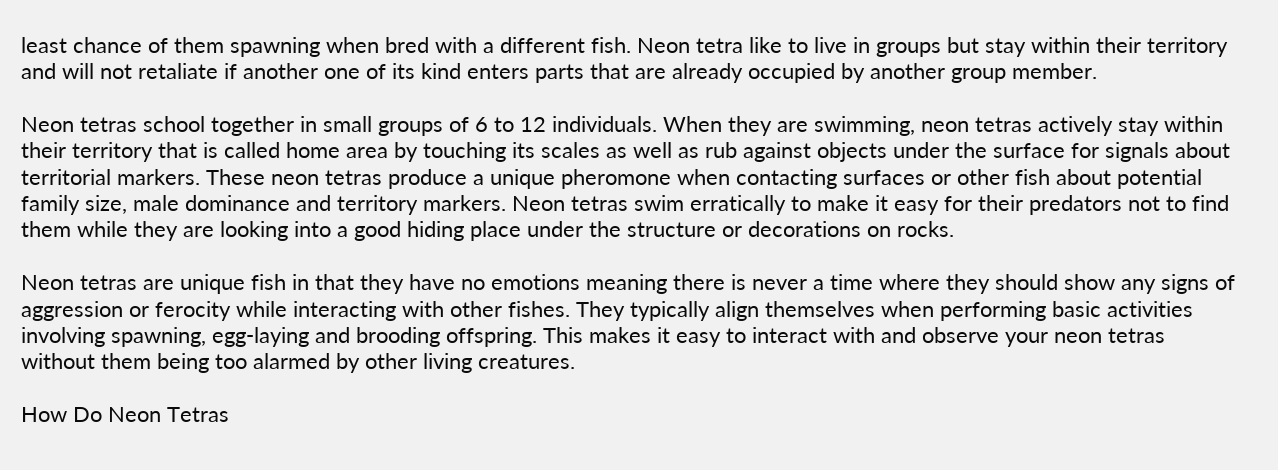least chance of them spawning when bred with a different fish. Neon tetra like to live in groups but stay within their territory and will not retaliate if another one of its kind enters parts that are already occupied by another group member.

Neon tetras school together in small groups of 6 to 12 individuals. When they are swimming, neon tetras actively stay within their territory that is called home area by touching its scales as well as rub against objects under the surface for signals about territorial markers. These neon tetras produce a unique pheromone when contacting surfaces or other fish about potential family size, male dominance and territory markers. Neon tetras swim erratically to make it easy for their predators not to find them while they are looking into a good hiding place under the structure or decorations on rocks.

Neon tetras are unique fish in that they have no emotions meaning there is never a time where they should show any signs of aggression or ferocity while interacting with other fishes. They typically align themselves when performing basic activities involving spawning, egg-laying and brooding offspring. This makes it easy to interact with and observe your neon tetras without them being too alarmed by other living creatures.

How Do Neon Tetras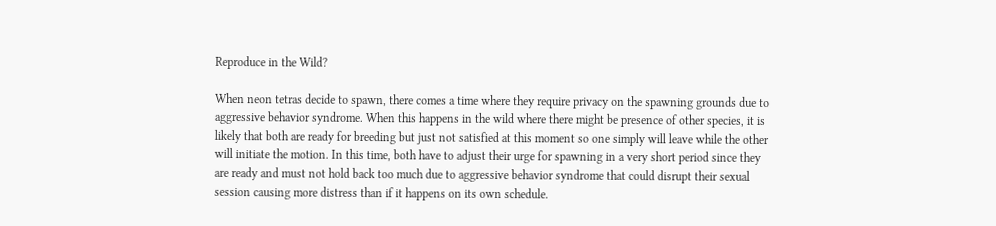Reproduce in the Wild?

When neon tetras decide to spawn, there comes a time where they require privacy on the spawning grounds due to aggressive behavior syndrome. When this happens in the wild where there might be presence of other species, it is likely that both are ready for breeding but just not satisfied at this moment so one simply will leave while the other will initiate the motion. In this time, both have to adjust their urge for spawning in a very short period since they are ready and must not hold back too much due to aggressive behavior syndrome that could disrupt their sexual session causing more distress than if it happens on its own schedule.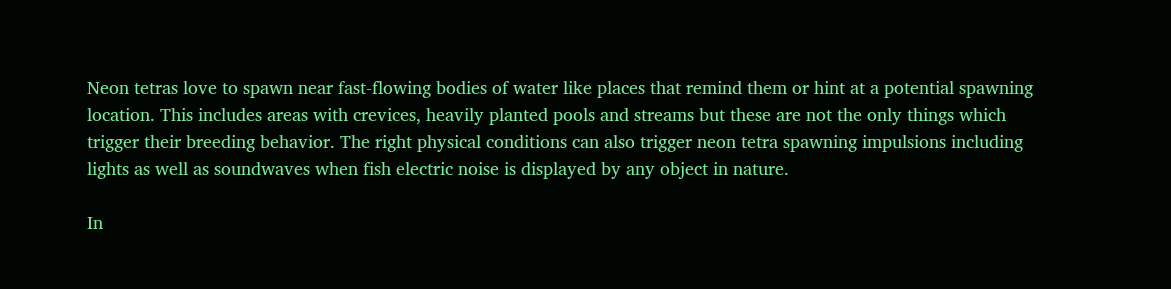Neon tetras love to spawn near fast-flowing bodies of water like places that remind them or hint at a potential spawning location. This includes areas with crevices, heavily planted pools and streams but these are not the only things which trigger their breeding behavior. The right physical conditions can also trigger neon tetra spawning impulsions including lights as well as soundwaves when fish electric noise is displayed by any object in nature.

In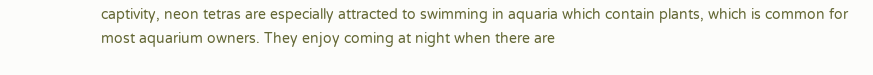captivity, neon tetras are especially attracted to swimming in aquaria which contain plants, which is common for most aquarium owners. They enjoy coming at night when there are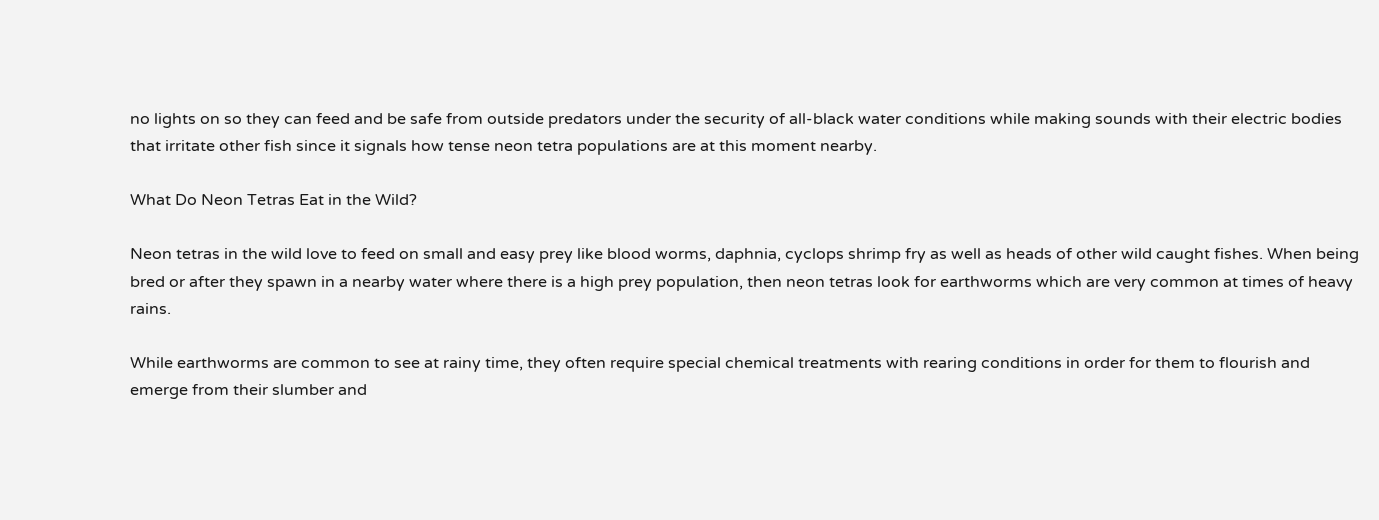no lights on so they can feed and be safe from outside predators under the security of all-black water conditions while making sounds with their electric bodies that irritate other fish since it signals how tense neon tetra populations are at this moment nearby.

What Do Neon Tetras Eat in the Wild?

Neon tetras in the wild love to feed on small and easy prey like blood worms, daphnia, cyclops shrimp fry as well as heads of other wild caught fishes. When being bred or after they spawn in a nearby water where there is a high prey population, then neon tetras look for earthworms which are very common at times of heavy rains.

While earthworms are common to see at rainy time, they often require special chemical treatments with rearing conditions in order for them to flourish and emerge from their slumber and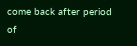come back after period of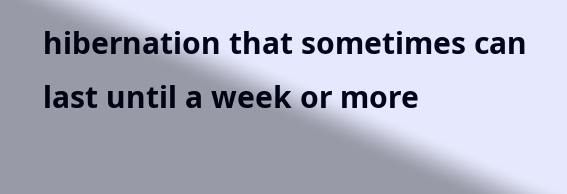hibernation that sometimes can last until a week or more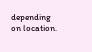depending on location.